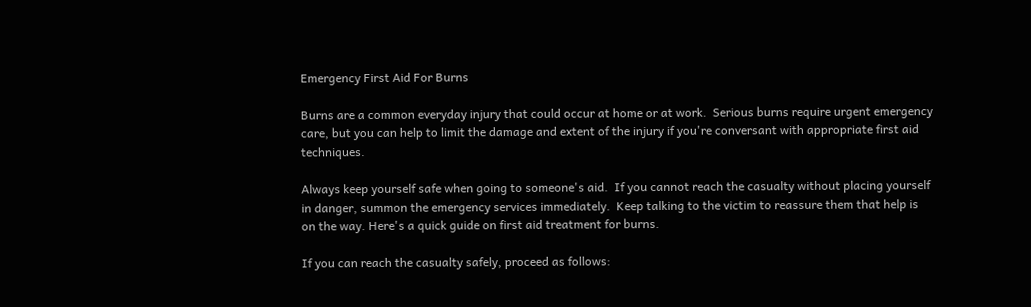Emergency First Aid For Burns

Burns are a common everyday injury that could occur at home or at work.  Serious burns require urgent emergency care, but you can help to limit the damage and extent of the injury if you're conversant with appropriate first aid techniques.

Always keep yourself safe when going to someone's aid.  If you cannot reach the casualty without placing yourself in danger, summon the emergency services immediately.  Keep talking to the victim to reassure them that help is on the way. Here's a quick guide on first aid treatment for burns.

If you can reach the casualty safely, proceed as follows: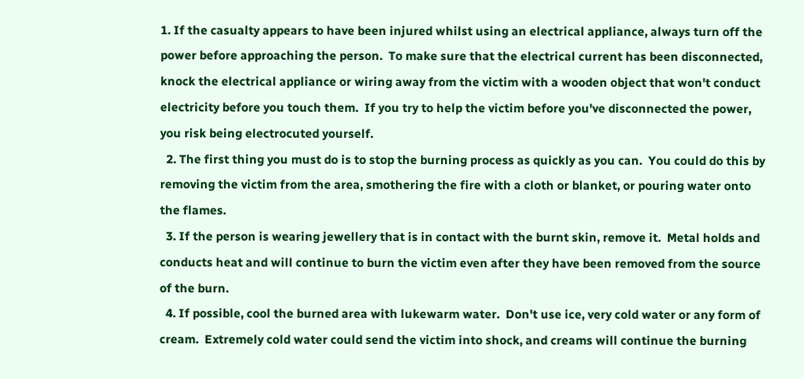1. If the casualty appears to have been injured whilst using an electrical appliance, always turn off the power before approaching the person.  To make sure that the electrical current has been disconnected, knock the electrical appliance or wiring away from the victim with a wooden object that won't conduct electricity before you touch them.  If you try to help the victim before you've disconnected the power, you risk being electrocuted yourself.
  2. The first thing you must do is to stop the burning process as quickly as you can.  You could do this by removing the victim from the area, smothering the fire with a cloth or blanket, or pouring water onto the flames.
  3. If the person is wearing jewellery that is in contact with the burnt skin, remove it.  Metal holds and conducts heat and will continue to burn the victim even after they have been removed from the source of the burn.
  4. If possible, cool the burned area with lukewarm water.  Don't use ice, very cold water or any form of cream.  Extremely cold water could send the victim into shock, and creams will continue the burning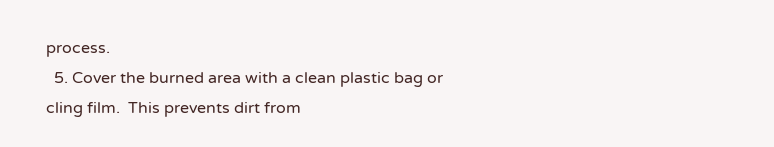process.
  5. Cover the burned area with a clean plastic bag or cling film.  This prevents dirt from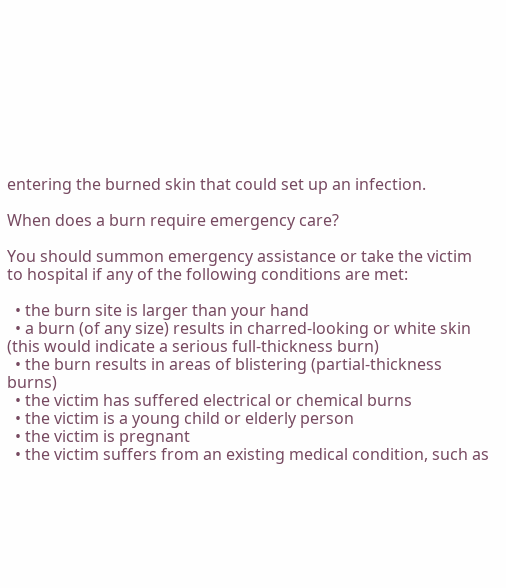entering the burned skin that could set up an infection.

When does a burn require emergency care?

You should summon emergency assistance or take the victim to hospital if any of the following conditions are met:

  • the burn site is larger than your hand
  • a burn (of any size) results in charred-looking or white skin (this would indicate a serious full-thickness burn)
  • the burn results in areas of blistering (partial-thickness burns)
  • the victim has suffered electrical or chemical burns
  • the victim is a young child or elderly person
  • the victim is pregnant
  • the victim suffers from an existing medical condition, such as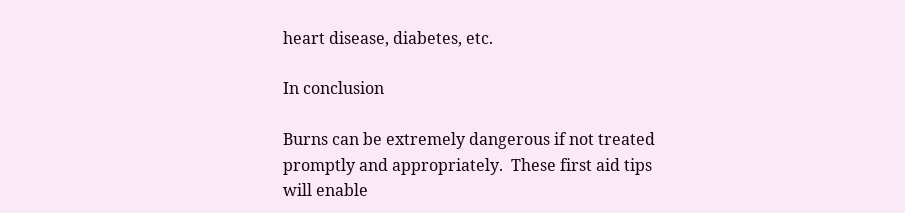heart disease, diabetes, etc.

In conclusion

Burns can be extremely dangerous if not treated promptly and appropriately.  These first aid tips will enable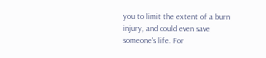you to limit the extent of a burn injury, and could even save someone's life. For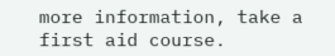more information, take a first aid course.